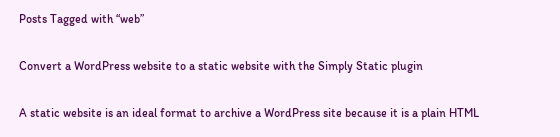Posts Tagged with “web”

Convert a WordPress website to a static website with the Simply Static plugin

A static website is an ideal format to archive a WordPress site because it is a plain HTML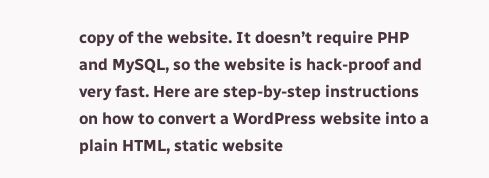copy of the website. It doesn’t require PHP and MySQL, so the website is hack-proof and very fast. Here are step-by-step instructions on how to convert a WordPress website into a plain HTML, static website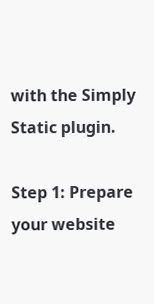with the Simply Static plugin.

Step 1: Prepare your website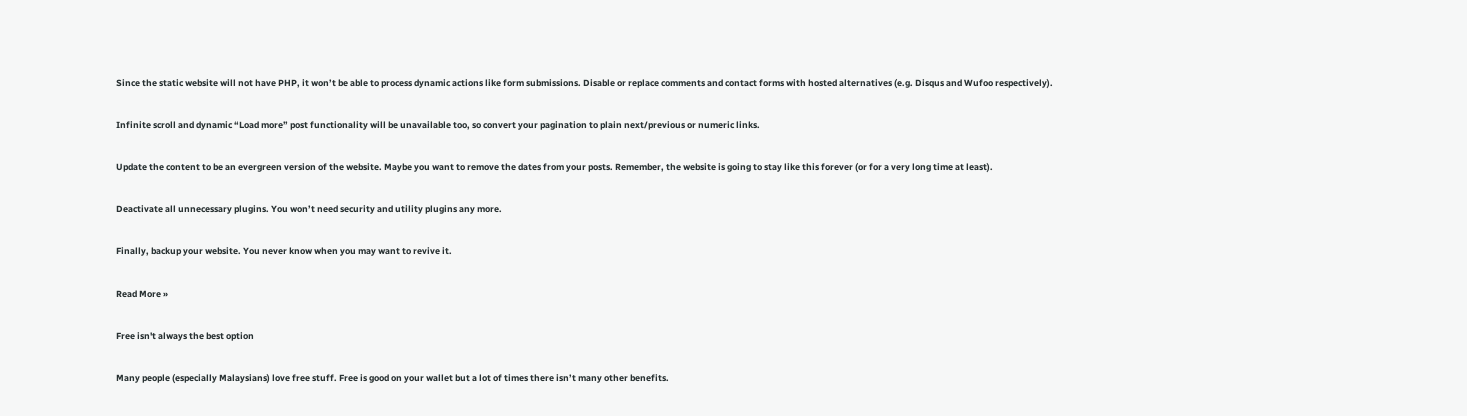Since the static website will not have PHP, it won’t be able to process dynamic actions like form submissions. Disable or replace comments and contact forms with hosted alternatives (e.g. Disqus and Wufoo respectively).

Infinite scroll and dynamic “Load more” post functionality will be unavailable too, so convert your pagination to plain next/previous or numeric links.

Update the content to be an evergreen version of the website. Maybe you want to remove the dates from your posts. Remember, the website is going to stay like this forever (or for a very long time at least).

Deactivate all unnecessary plugins. You won’t need security and utility plugins any more.

Finally, backup your website. You never know when you may want to revive it.

Read More »

Free isn't always the best option

Many people (especially Malaysians) love free stuff. Free is good on your wallet but a lot of times there isn’t many other benefits.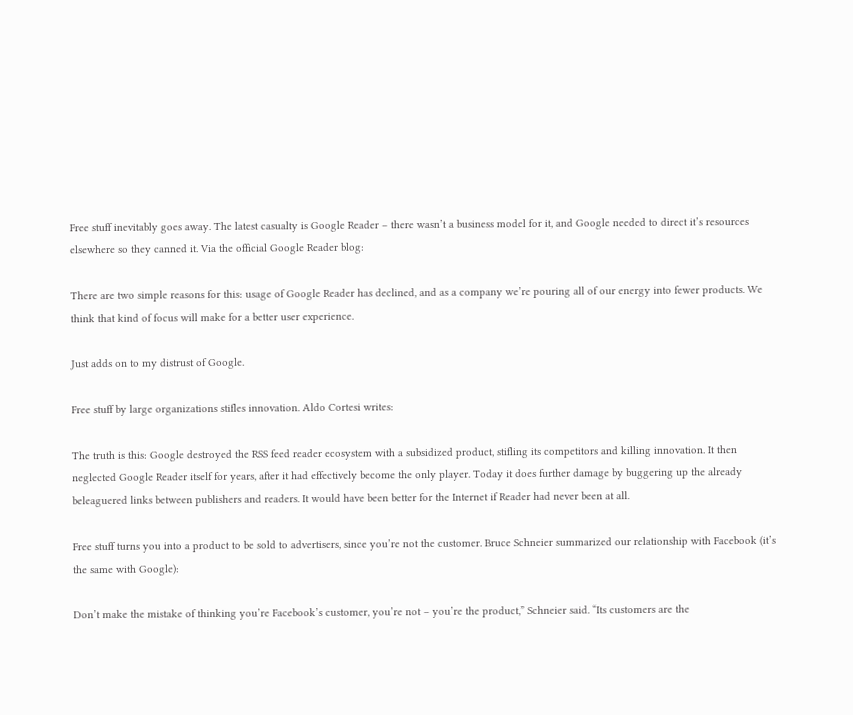Free stuff inevitably goes away. The latest casualty is Google Reader – there wasn’t a business model for it, and Google needed to direct it’s resources elsewhere so they canned it. Via the official Google Reader blog:

There are two simple reasons for this: usage of Google Reader has declined, and as a company we’re pouring all of our energy into fewer products. We think that kind of focus will make for a better user experience.

Just adds on to my distrust of Google.

Free stuff by large organizations stifles innovation. Aldo Cortesi writes:

The truth is this: Google destroyed the RSS feed reader ecosystem with a subsidized product, stifling its competitors and killing innovation. It then neglected Google Reader itself for years, after it had effectively become the only player. Today it does further damage by buggering up the already beleaguered links between publishers and readers. It would have been better for the Internet if Reader had never been at all.

Free stuff turns you into a product to be sold to advertisers, since you’re not the customer. Bruce Schneier summarized our relationship with Facebook (it’s the same with Google):

Don’t make the mistake of thinking you’re Facebook’s customer, you’re not – you’re the product,” Schneier said. “Its customers are the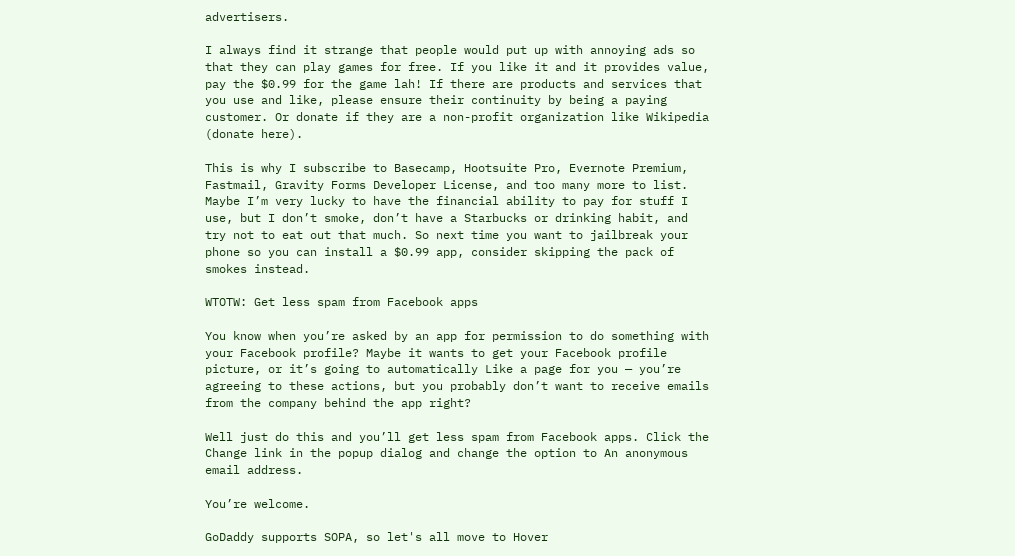advertisers.

I always find it strange that people would put up with annoying ads so that they can play games for free. If you like it and it provides value, pay the $0.99 for the game lah! If there are products and services that you use and like, please ensure their continuity by being a paying customer. Or donate if they are a non-profit organization like Wikipedia (donate here).

This is why I subscribe to Basecamp, Hootsuite Pro, Evernote Premium, Fastmail, Gravity Forms Developer License, and too many more to list. Maybe I’m very lucky to have the financial ability to pay for stuff I use, but I don’t smoke, don’t have a Starbucks or drinking habit, and try not to eat out that much. So next time you want to jailbreak your phone so you can install a $0.99 app, consider skipping the pack of smokes instead.

WTOTW: Get less spam from Facebook apps

You know when you’re asked by an app for permission to do something with your Facebook profile? Maybe it wants to get your Facebook profile picture, or it’s going to automatically Like a page for you — you’re agreeing to these actions, but you probably don’t want to receive emails from the company behind the app right?

Well just do this and you’ll get less spam from Facebook apps. Click the Change link in the popup dialog and change the option to An anonymous email address.

You’re welcome.

GoDaddy supports SOPA, so let's all move to Hover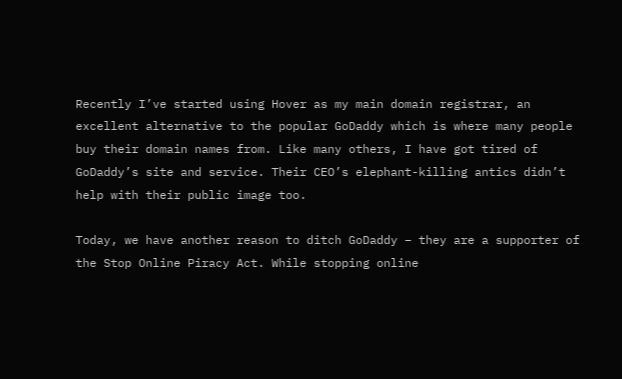Recently I’ve started using Hover as my main domain registrar, an excellent alternative to the popular GoDaddy which is where many people buy their domain names from. Like many others, I have got tired of GoDaddy’s site and service. Their CEO’s elephant-killing antics didn’t help with their public image too.

Today, we have another reason to ditch GoDaddy – they are a supporter of the Stop Online Piracy Act. While stopping online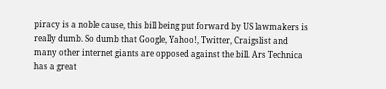piracy is a noble cause, this bill being put forward by US lawmakers is really dumb. So dumb that Google, Yahoo!, Twitter, Craigslist and many other internet giants are opposed against the bill. Ars Technica has a great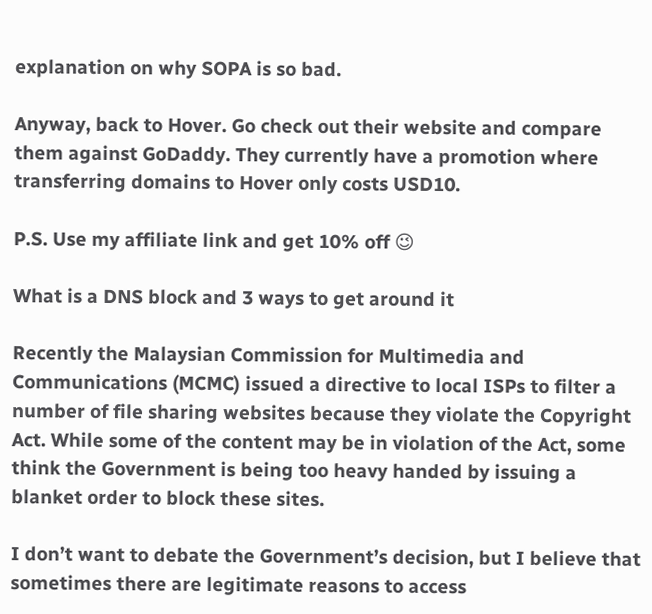explanation on why SOPA is so bad.

Anyway, back to Hover. Go check out their website and compare them against GoDaddy. They currently have a promotion where transferring domains to Hover only costs USD10.

P.S. Use my affiliate link and get 10% off 😉

What is a DNS block and 3 ways to get around it

Recently the Malaysian Commission for Multimedia and Communications (MCMC) issued a directive to local ISPs to filter a number of file sharing websites because they violate the Copyright Act. While some of the content may be in violation of the Act, some think the Government is being too heavy handed by issuing a blanket order to block these sites.

I don’t want to debate the Government’s decision, but I believe that sometimes there are legitimate reasons to access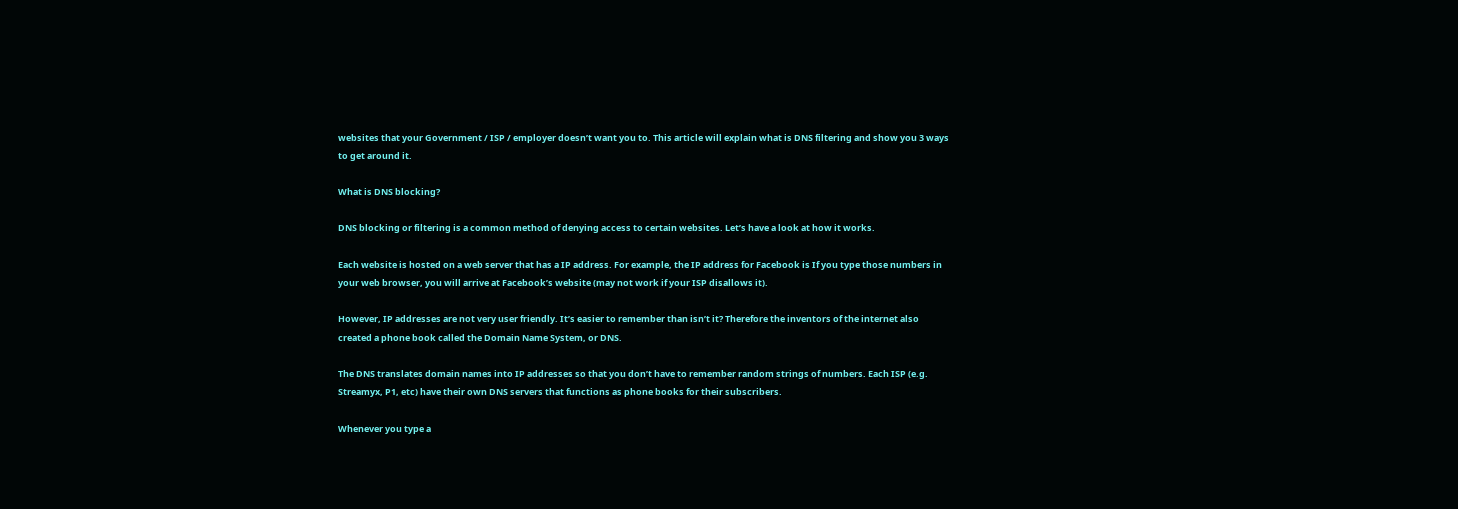websites that your Government / ISP / employer doesn’t want you to. This article will explain what is DNS filtering and show you 3 ways to get around it.

What is DNS blocking?

DNS blocking or filtering is a common method of denying access to certain websites. Let’s have a look at how it works.

Each website is hosted on a web server that has a IP address. For example, the IP address for Facebook is If you type those numbers in your web browser, you will arrive at Facebook’s website (may not work if your ISP disallows it).

However, IP addresses are not very user friendly. It’s easier to remember than isn’t it? Therefore the inventors of the internet also created a phone book called the Domain Name System, or DNS.

The DNS translates domain names into IP addresses so that you don’t have to remember random strings of numbers. Each ISP (e.g. Streamyx, P1, etc) have their own DNS servers that functions as phone books for their subscribers.

Whenever you type a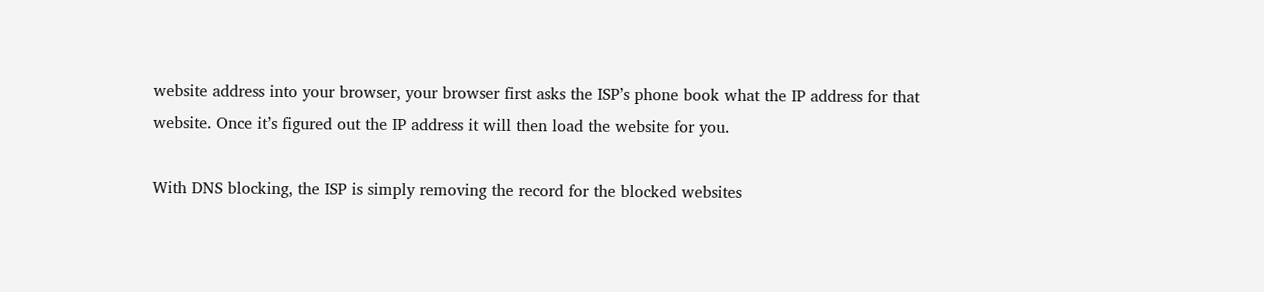website address into your browser, your browser first asks the ISP’s phone book what the IP address for that website. Once it’s figured out the IP address it will then load the website for you.

With DNS blocking, the ISP is simply removing the record for the blocked websites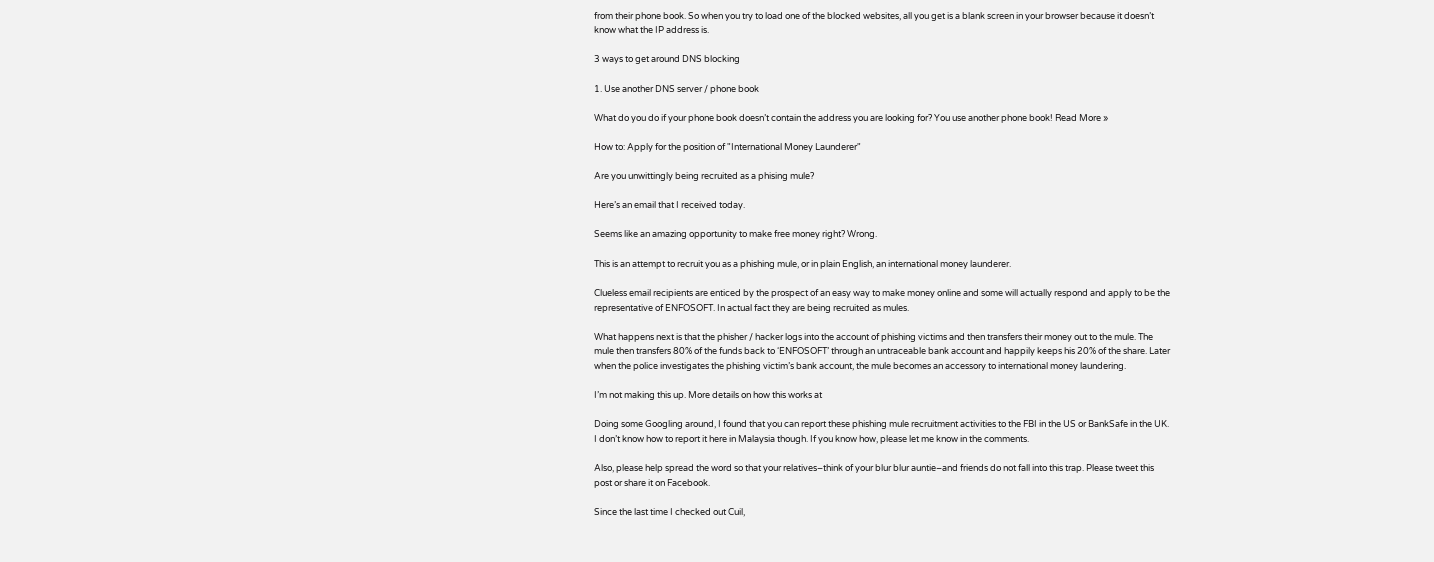from their phone book. So when you try to load one of the blocked websites, all you get is a blank screen in your browser because it doesn’t know what the IP address is.

3 ways to get around DNS blocking

1. Use another DNS server / phone book

What do you do if your phone book doesn’t contain the address you are looking for? You use another phone book! Read More »

How to: Apply for the position of "International Money Launderer"

Are you unwittingly being recruited as a phising mule?

Here’s an email that I received today.

Seems like an amazing opportunity to make free money right? Wrong.

This is an attempt to recruit you as a phishing mule, or in plain English, an international money launderer.

Clueless email recipients are enticed by the prospect of an easy way to make money online and some will actually respond and apply to be the representative of ENFOSOFT. In actual fact they are being recruited as mules.

What happens next is that the phisher / hacker logs into the account of phishing victims and then transfers their money out to the mule. The mule then transfers 80% of the funds back to ‘ENFOSOFT’ through an untraceable bank account and happily keeps his 20% of the share. Later when the police investigates the phishing victim’s bank account, the mule becomes an accessory to international money laundering.

I’m not making this up. More details on how this works at

Doing some Googling around, I found that you can report these phishing mule recruitment activities to the FBI in the US or BankSafe in the UK. I don’t know how to report it here in Malaysia though. If you know how, please let me know in the comments.

Also, please help spread the word so that your relatives–think of your blur blur auntie–and friends do not fall into this trap. Please tweet this post or share it on Facebook.

Since the last time I checked out Cuil,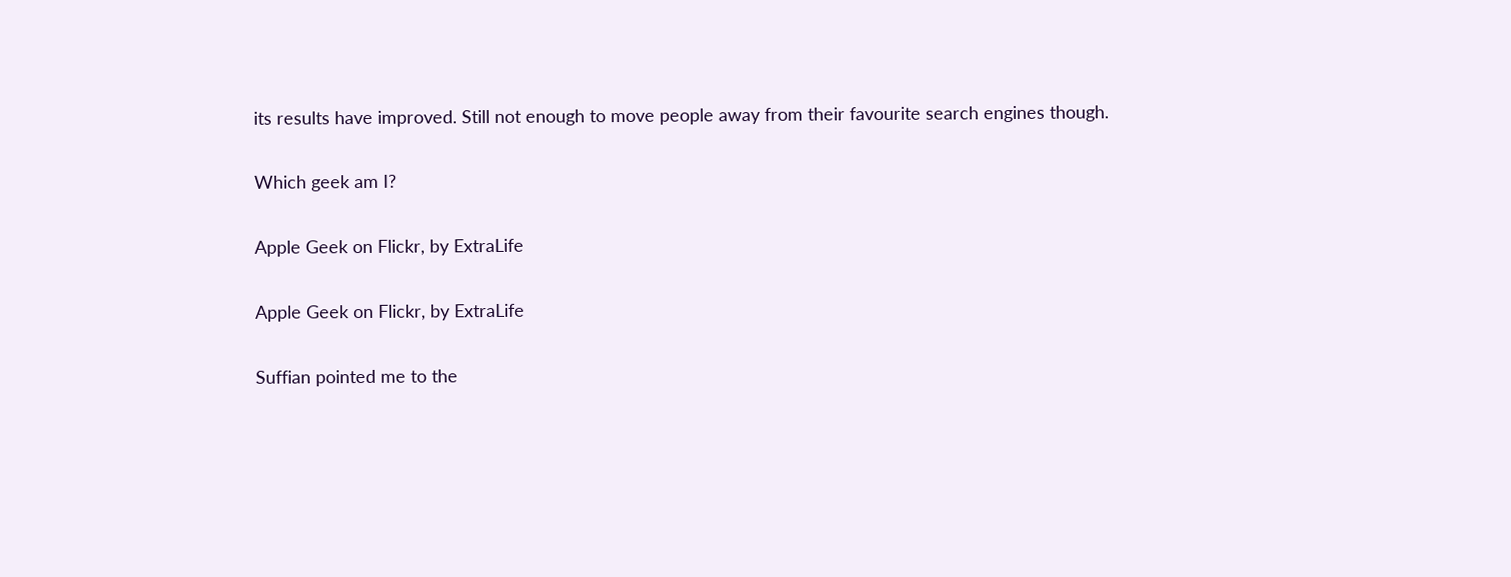its results have improved. Still not enough to move people away from their favourite search engines though.

Which geek am I?

Apple Geek on Flickr, by ExtraLife

Apple Geek on Flickr, by ExtraLife

Suffian pointed me to the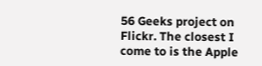56 Geeks project on Flickr. The closest I come to is the Apple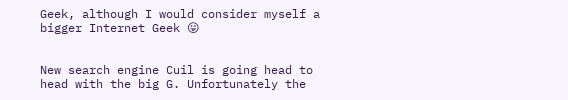Geek, although I would consider myself a bigger Internet Geek 😛


New search engine Cuil is going head to head with the big G. Unfortunately the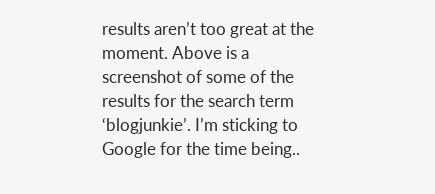results aren’t too great at the moment. Above is a screenshot of some of the results for the search term ‘blogjunkie’. I’m sticking to Google for the time being..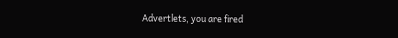Advertlets, you are fired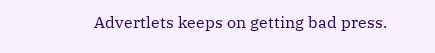Advertlets keeps on getting bad press.